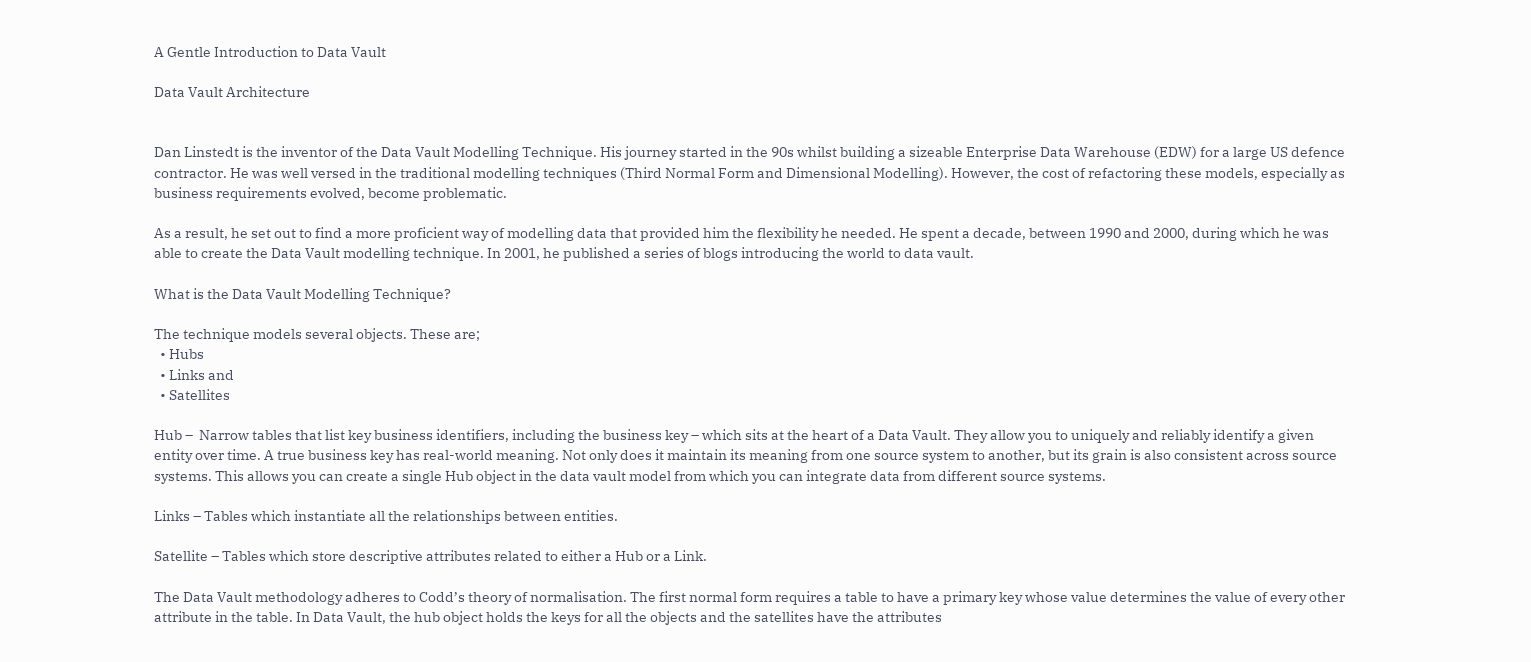A Gentle Introduction to Data Vault

Data Vault Architecture


Dan Linstedt is the inventor of the Data Vault Modelling Technique. His journey started in the 90s whilst building a sizeable Enterprise Data Warehouse (EDW) for a large US defence contractor. He was well versed in the traditional modelling techniques (Third Normal Form and Dimensional Modelling). However, the cost of refactoring these models, especially as business requirements evolved, become problematic.

As a result, he set out to find a more proficient way of modelling data that provided him the flexibility he needed. He spent a decade, between 1990 and 2000, during which he was able to create the Data Vault modelling technique. In 2001, he published a series of blogs introducing the world to data vault.

What is the Data Vault Modelling Technique?

The technique models several objects. These are;
  • Hubs
  • Links and
  • Satellites

Hub –  Narrow tables that list key business identifiers, including the business key – which sits at the heart of a Data Vault. They allow you to uniquely and reliably identify a given entity over time. A true business key has real-world meaning. Not only does it maintain its meaning from one source system to another, but its grain is also consistent across source systems. This allows you can create a single Hub object in the data vault model from which you can integrate data from different source systems.

Links – Tables which instantiate all the relationships between entities.

Satellite – Tables which store descriptive attributes related to either a Hub or a Link.

The Data Vault methodology adheres to Codd’s theory of normalisation. The first normal form requires a table to have a primary key whose value determines the value of every other attribute in the table. In Data Vault, the hub object holds the keys for all the objects and the satellites have the attributes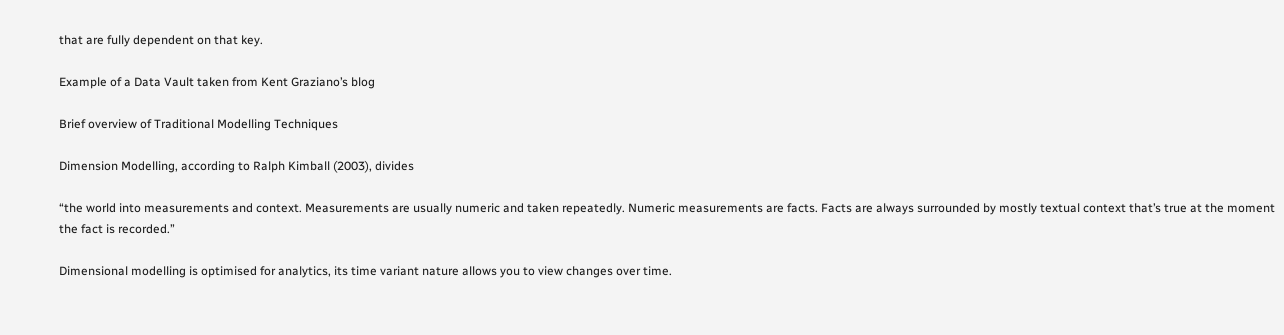that are fully dependent on that key.

Example of a Data Vault taken from Kent Graziano’s blog

Brief overview of Traditional Modelling Techniques

Dimension Modelling, according to Ralph Kimball (2003), divides

“the world into measurements and context. Measurements are usually numeric and taken repeatedly. Numeric measurements are facts. Facts are always surrounded by mostly textual context that’s true at the moment the fact is recorded.”

Dimensional modelling is optimised for analytics, its time variant nature allows you to view changes over time.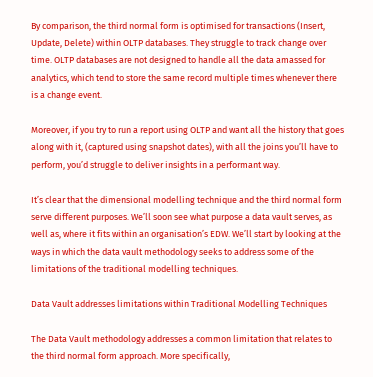By comparison, the third normal form is optimised for transactions (Insert, Update, Delete) within OLTP databases. They struggle to track change over time. OLTP databases are not designed to handle all the data amassed for analytics, which tend to store the same record multiple times whenever there is a change event.

Moreover, if you try to run a report using OLTP and want all the history that goes along with it, (captured using snapshot dates), with all the joins you’ll have to perform, you’d struggle to deliver insights in a performant way.

It’s clear that the dimensional modelling technique and the third normal form serve different purposes. We’ll soon see what purpose a data vault serves, as well as, where it fits within an organisation’s EDW. We’ll start by looking at the ways in which the data vault methodology seeks to address some of the limitations of the traditional modelling techniques.

Data Vault addresses limitations within Traditional Modelling Techniques

The Data Vault methodology addresses a common limitation that relates to the third normal form approach. More specifically,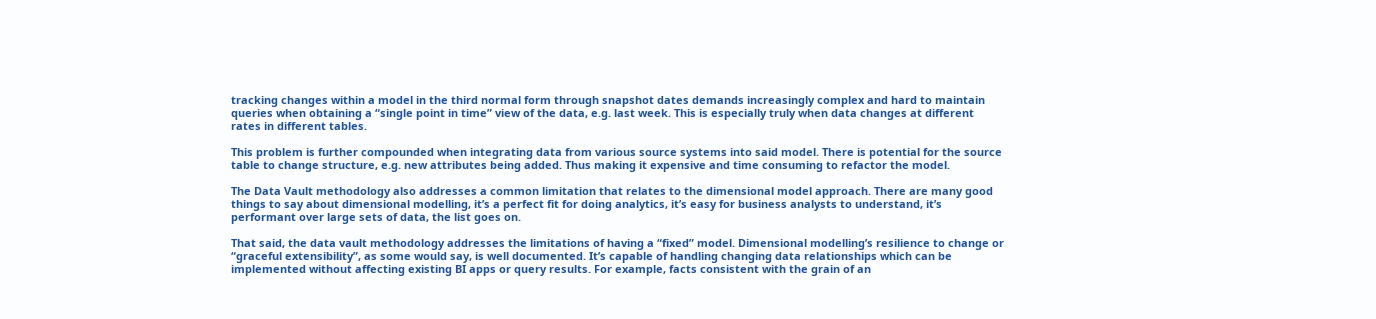tracking changes within a model in the third normal form through snapshot dates demands increasingly complex and hard to maintain queries when obtaining a “single point in time” view of the data, e.g. last week. This is especially truly when data changes at different rates in different tables.

This problem is further compounded when integrating data from various source systems into said model. There is potential for the source table to change structure, e.g. new attributes being added. Thus making it expensive and time consuming to refactor the model.

The Data Vault methodology also addresses a common limitation that relates to the dimensional model approach. There are many good things to say about dimensional modelling, it’s a perfect fit for doing analytics, it’s easy for business analysts to understand, it’s performant over large sets of data, the list goes on.

That said, the data vault methodology addresses the limitations of having a “fixed” model. Dimensional modelling’s resilience to change or “graceful extensibility”, as some would say, is well documented. It’s capable of handling changing data relationships which can be implemented without affecting existing BI apps or query results. For example, facts consistent with the grain of an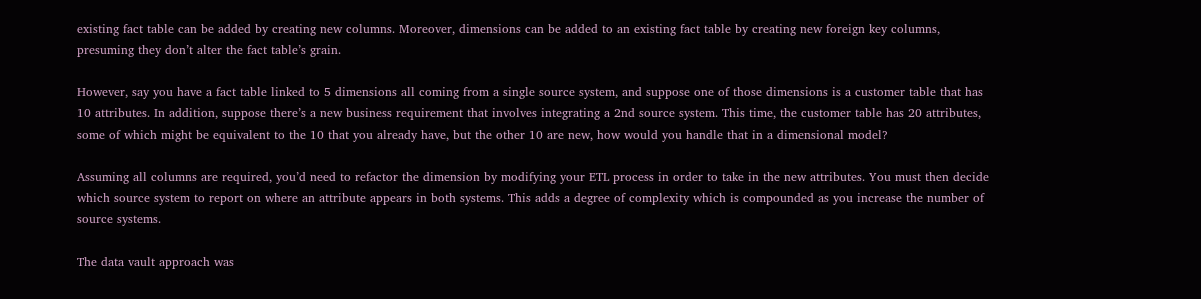existing fact table can be added by creating new columns. Moreover, dimensions can be added to an existing fact table by creating new foreign key columns, presuming they don’t alter the fact table’s grain.

However, say you have a fact table linked to 5 dimensions all coming from a single source system, and suppose one of those dimensions is a customer table that has 10 attributes. In addition, suppose there’s a new business requirement that involves integrating a 2nd source system. This time, the customer table has 20 attributes, some of which might be equivalent to the 10 that you already have, but the other 10 are new, how would you handle that in a dimensional model?

Assuming all columns are required, you’d need to refactor the dimension by modifying your ETL process in order to take in the new attributes. You must then decide which source system to report on where an attribute appears in both systems. This adds a degree of complexity which is compounded as you increase the number of source systems.

The data vault approach was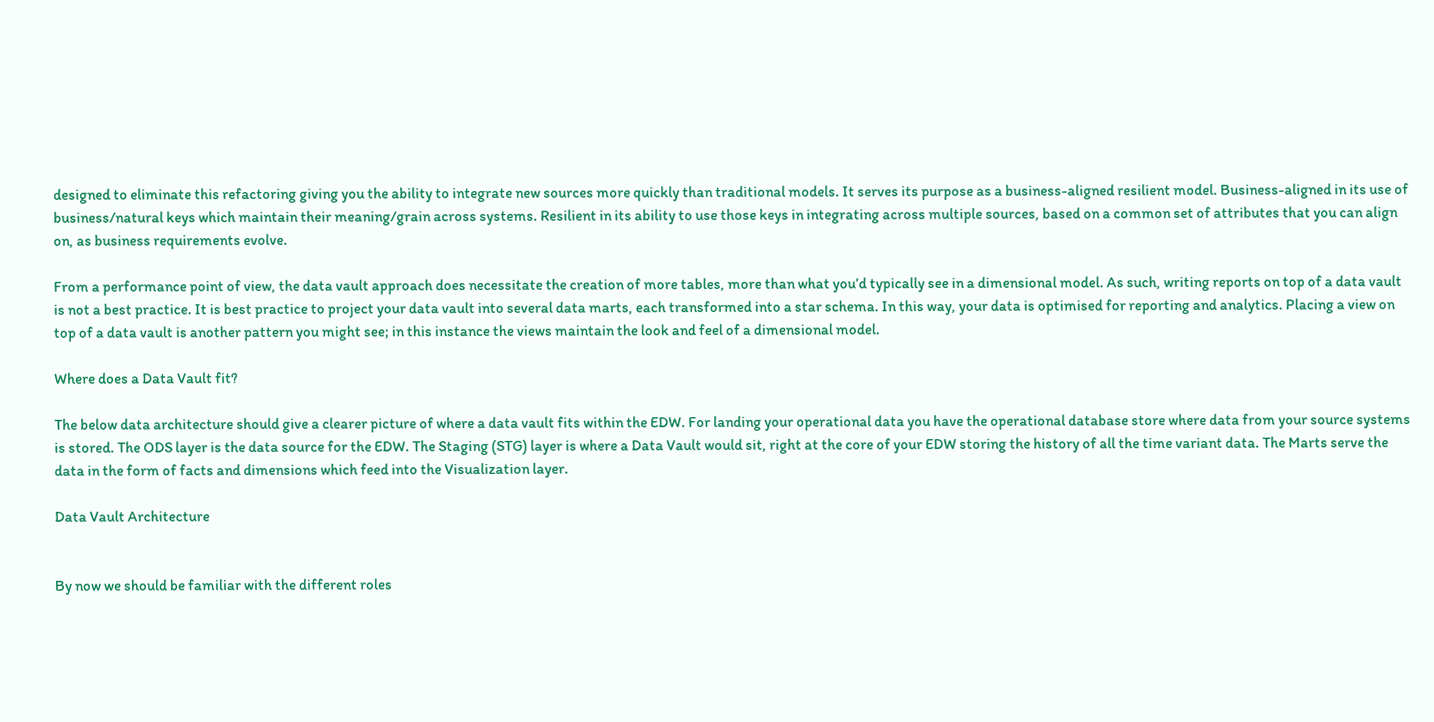designed to eliminate this refactoring giving you the ability to integrate new sources more quickly than traditional models. It serves its purpose as a business-aligned resilient model. Business-aligned in its use of business/natural keys which maintain their meaning/grain across systems. Resilient in its ability to use those keys in integrating across multiple sources, based on a common set of attributes that you can align on, as business requirements evolve.

From a performance point of view, the data vault approach does necessitate the creation of more tables, more than what you’d typically see in a dimensional model. As such, writing reports on top of a data vault is not a best practice. It is best practice to project your data vault into several data marts, each transformed into a star schema. In this way, your data is optimised for reporting and analytics. Placing a view on top of a data vault is another pattern you might see; in this instance the views maintain the look and feel of a dimensional model.

Where does a Data Vault fit?

The below data architecture should give a clearer picture of where a data vault fits within the EDW. For landing your operational data you have the operational database store where data from your source systems is stored. The ODS layer is the data source for the EDW. The Staging (STG) layer is where a Data Vault would sit, right at the core of your EDW storing the history of all the time variant data. The Marts serve the data in the form of facts and dimensions which feed into the Visualization layer.

Data Vault Architecture


By now we should be familiar with the different roles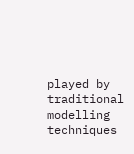played by traditional modelling techniques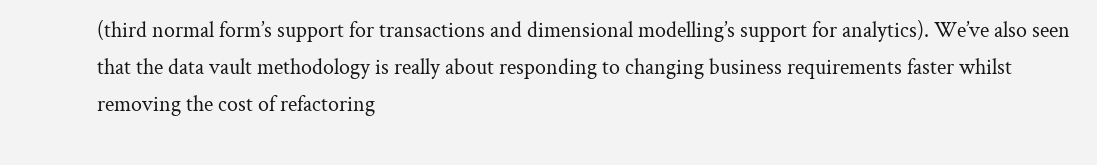(third normal form’s support for transactions and dimensional modelling’s support for analytics). We’ve also seen that the data vault methodology is really about responding to changing business requirements faster whilst removing the cost of refactoring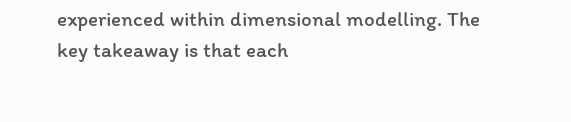experienced within dimensional modelling. The key takeaway is that each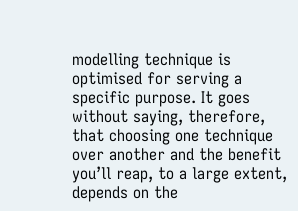modelling technique is optimised for serving a specific purpose. It goes without saying, therefore, that choosing one technique over another and the benefit you’ll reap, to a large extent, depends on the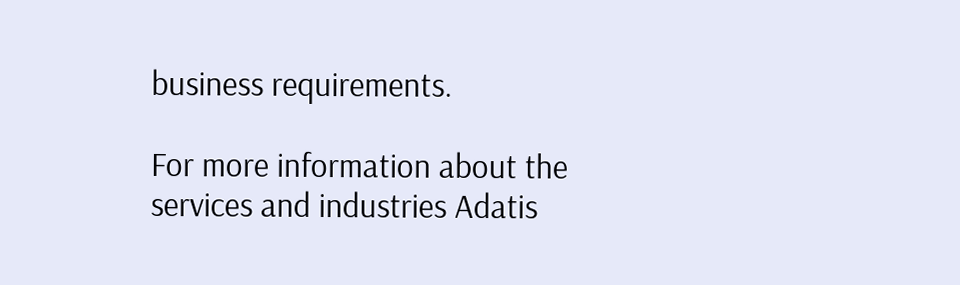business requirements.

For more information about the services and industries Adatis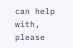can help with, please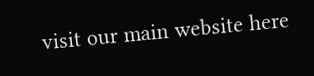visit our main website here